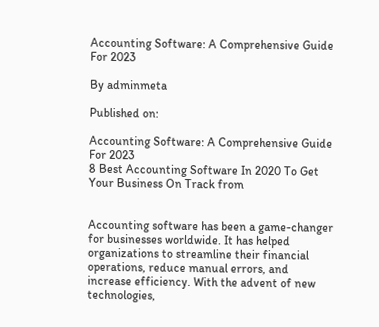Accounting Software: A Comprehensive Guide For 2023

By adminmeta

Published on:

Accounting Software: A Comprehensive Guide For 2023
8 Best Accounting Software In 2020 To Get Your Business On Track from


Accounting software has been a game-changer for businesses worldwide. It has helped organizations to streamline their financial operations, reduce manual errors, and increase efficiency. With the advent of new technologies,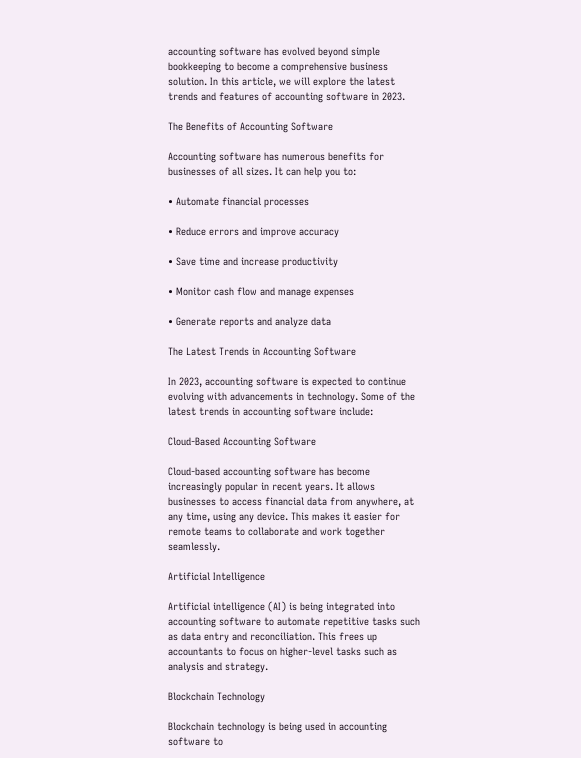accounting software has evolved beyond simple bookkeeping to become a comprehensive business solution. In this article, we will explore the latest trends and features of accounting software in 2023.

The Benefits of Accounting Software

Accounting software has numerous benefits for businesses of all sizes. It can help you to:

• Automate financial processes

• Reduce errors and improve accuracy

• Save time and increase productivity

• Monitor cash flow and manage expenses

• Generate reports and analyze data

The Latest Trends in Accounting Software

In 2023, accounting software is expected to continue evolving with advancements in technology. Some of the latest trends in accounting software include:

Cloud-Based Accounting Software

Cloud-based accounting software has become increasingly popular in recent years. It allows businesses to access financial data from anywhere, at any time, using any device. This makes it easier for remote teams to collaborate and work together seamlessly.

Artificial Intelligence

Artificial intelligence (AI) is being integrated into accounting software to automate repetitive tasks such as data entry and reconciliation. This frees up accountants to focus on higher-level tasks such as analysis and strategy.

Blockchain Technology

Blockchain technology is being used in accounting software to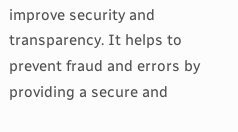improve security and transparency. It helps to prevent fraud and errors by providing a secure and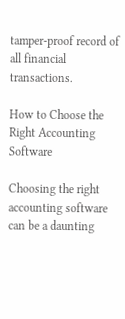tamper-proof record of all financial transactions.

How to Choose the Right Accounting Software

Choosing the right accounting software can be a daunting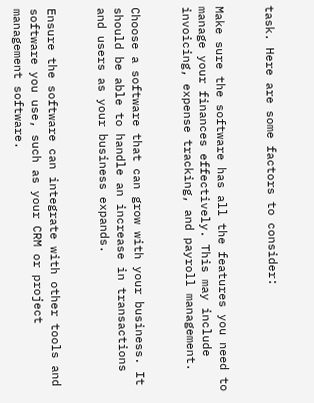task. Here are some factors to consider:


Make sure the software has all the features you need to manage your finances effectively. This may include invoicing, expense tracking, and payroll management.


Choose a software that can grow with your business. It should be able to handle an increase in transactions and users as your business expands.


Ensure the software can integrate with other tools and software you use, such as your CRM or project management software.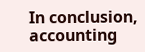In conclusion, accounting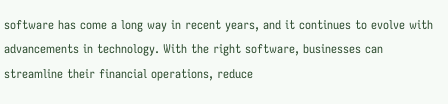software has come a long way in recent years, and it continues to evolve with advancements in technology. With the right software, businesses can streamline their financial operations, reduce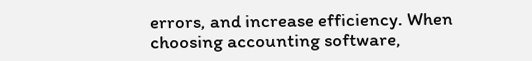errors, and increase efficiency. When choosing accounting software,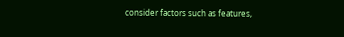consider factors such as features,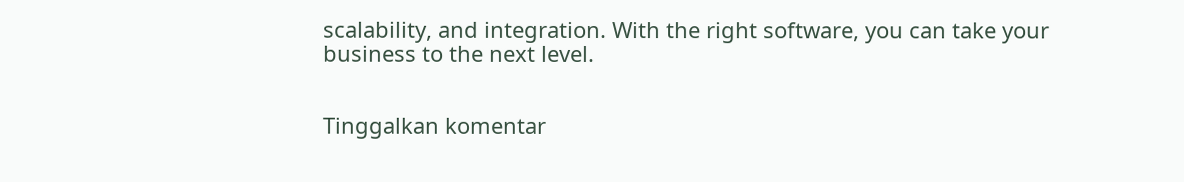scalability, and integration. With the right software, you can take your business to the next level.


Tinggalkan komentar